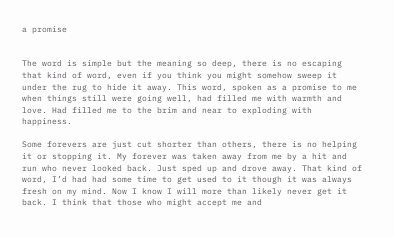a promise


The word is simple but the meaning so deep, there is no escaping that kind of word, even if you think you might somehow sweep it under the rug to hide it away. This word, spoken as a promise to me when things still were going well, had filled me with warmth and love. Had filled me to the brim and near to exploding with happiness.

Some forevers are just cut shorter than others, there is no helping it or stopping it. My forever was taken away from me by a hit and run who never looked back. Just sped up and drove away. That kind of word, I’d had had some time to get used to it though it was always fresh on my mind. Now I know I will more than likely never get it back. I think that those who might accept me and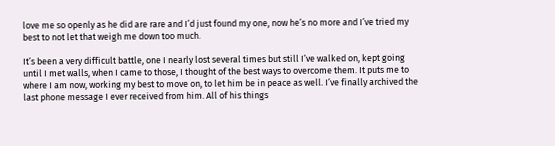love me so openly as he did are rare and I’d just found my one, now he’s no more and I’ve tried my best to not let that weigh me down too much.

It’s been a very difficult battle, one I nearly lost several times but still I’ve walked on, kept going until I met walls, when I came to those, I thought of the best ways to overcome them. It puts me to where I am now, working my best to move on, to let him be in peace as well. I’ve finally archived the last phone message I ever received from him. All of his things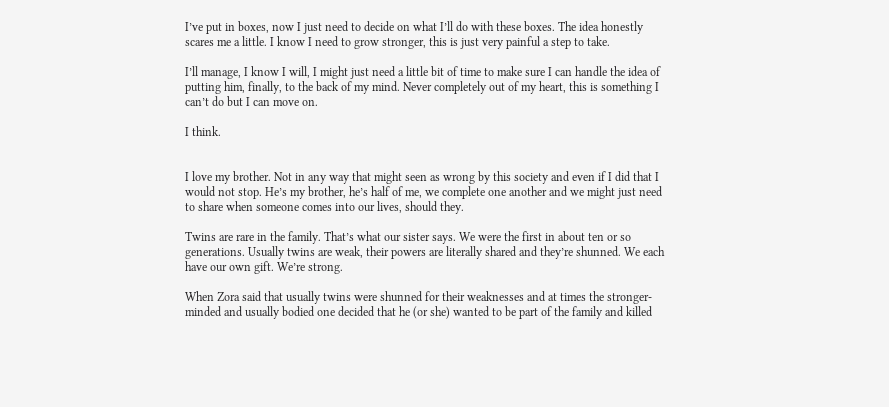I’ve put in boxes, now I just need to decide on what I’ll do with these boxes. The idea honestly scares me a little. I know I need to grow stronger, this is just very painful a step to take.

I’ll manage, I know I will, I might just need a little bit of time to make sure I can handle the idea of putting him, finally, to the back of my mind. Never completely out of my heart, this is something I can’t do but I can move on.

I think.


I love my brother. Not in any way that might seen as wrong by this society and even if I did that I would not stop. He’s my brother, he’s half of me, we complete one another and we might just need to share when someone comes into our lives, should they.

Twins are rare in the family. That’s what our sister says. We were the first in about ten or so generations. Usually twins are weak, their powers are literally shared and they’re shunned. We each have our own gift. We’re strong.

When Zora said that usually twins were shunned for their weaknesses and at times the stronger-minded and usually bodied one decided that he (or she) wanted to be part of the family and killed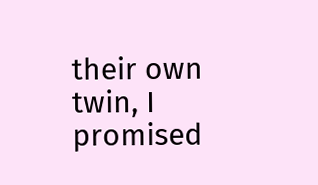their own twin, I promised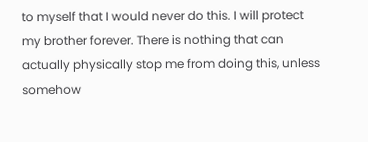to myself that I would never do this. I will protect my brother forever. There is nothing that can actually physically stop me from doing this, unless somehow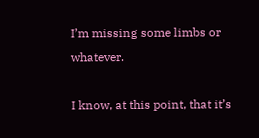I’m missing some limbs or whatever.

I know, at this point, that it’s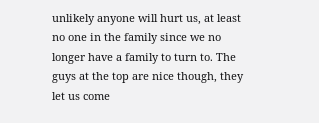unlikely anyone will hurt us, at least no one in the family since we no longer have a family to turn to. The guys at the top are nice though, they let us come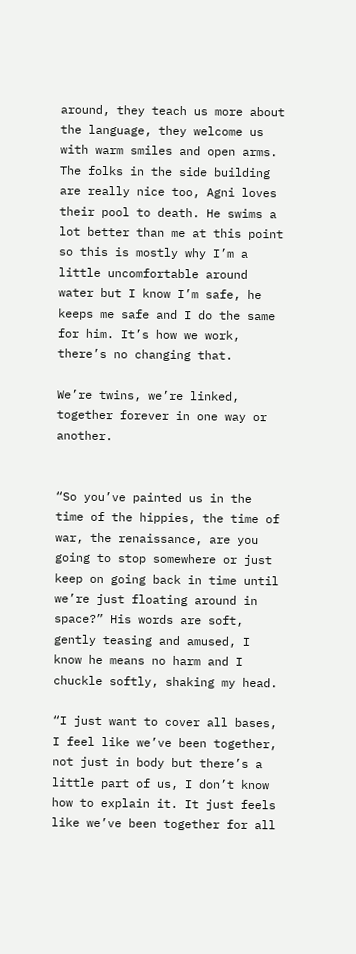around, they teach us more about the language, they welcome us with warm smiles and open arms. The folks in the side building are really nice too, Agni loves their pool to death. He swims a lot better than me at this point so this is mostly why I’m a little uncomfortable around water but I know I’m safe, he keeps me safe and I do the same for him. It’s how we work, there’s no changing that.

We’re twins, we’re linked, together forever in one way or another.


“So you’ve painted us in the time of the hippies, the time of war, the renaissance, are you going to stop somewhere or just keep on going back in time until we’re just floating around in space?” His words are soft, gently teasing and amused, I know he means no harm and I chuckle softly, shaking my head.

“I just want to cover all bases, I feel like we’ve been together, not just in body but there’s a little part of us, I don’t know how to explain it. It just feels like we’ve been together for all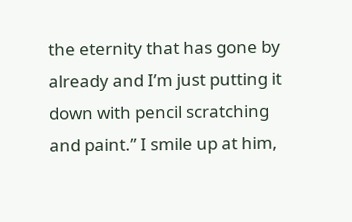the eternity that has gone by already and I’m just putting it down with pencil scratching and paint.” I smile up at him,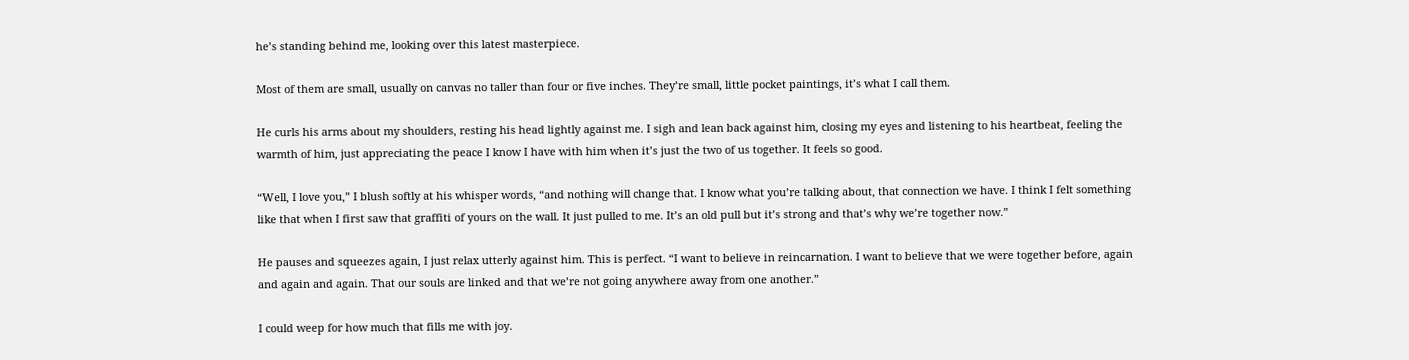he’s standing behind me, looking over this latest masterpiece.

Most of them are small, usually on canvas no taller than four or five inches. They’re small, little pocket paintings, it’s what I call them.

He curls his arms about my shoulders, resting his head lightly against me. I sigh and lean back against him, closing my eyes and listening to his heartbeat, feeling the warmth of him, just appreciating the peace I know I have with him when it’s just the two of us together. It feels so good.

“Well, I love you,” I blush softly at his whisper words, “and nothing will change that. I know what you’re talking about, that connection we have. I think I felt something like that when I first saw that graffiti of yours on the wall. It just pulled to me. It’s an old pull but it’s strong and that’s why we’re together now.”

He pauses and squeezes again, I just relax utterly against him. This is perfect. “I want to believe in reincarnation. I want to believe that we were together before, again and again and again. That our souls are linked and that we’re not going anywhere away from one another.”

I could weep for how much that fills me with joy.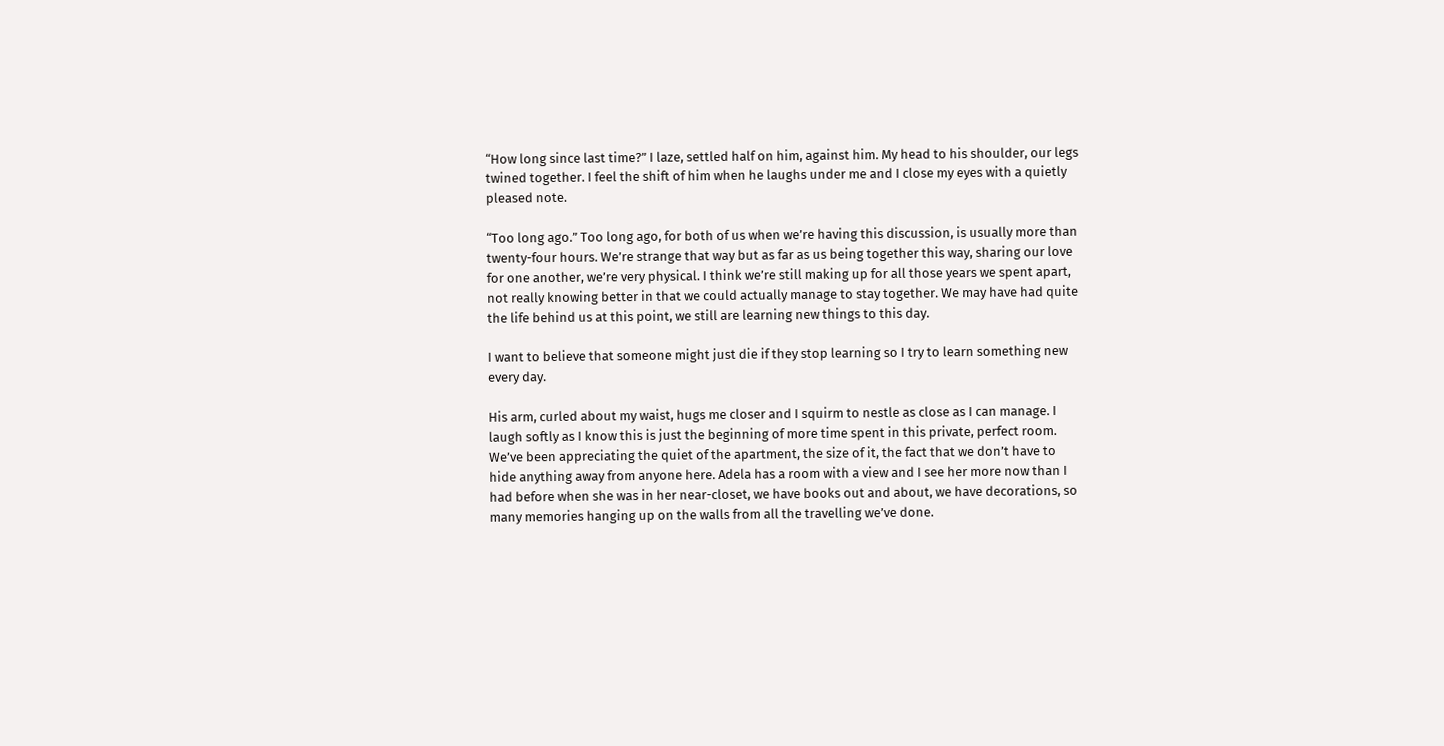“How long since last time?” I laze, settled half on him, against him. My head to his shoulder, our legs twined together. I feel the shift of him when he laughs under me and I close my eyes with a quietly pleased note.

“Too long ago.” Too long ago, for both of us when we’re having this discussion, is usually more than twenty-four hours. We’re strange that way but as far as us being together this way, sharing our love for one another, we’re very physical. I think we’re still making up for all those years we spent apart, not really knowing better in that we could actually manage to stay together. We may have had quite the life behind us at this point, we still are learning new things to this day.

I want to believe that someone might just die if they stop learning so I try to learn something new every day.

His arm, curled about my waist, hugs me closer and I squirm to nestle as close as I can manage. I laugh softly as I know this is just the beginning of more time spent in this private, perfect room. We’ve been appreciating the quiet of the apartment, the size of it, the fact that we don’t have to hide anything away from anyone here. Adela has a room with a view and I see her more now than I had before when she was in her near-closet, we have books out and about, we have decorations, so many memories hanging up on the walls from all the travelling we’ve done.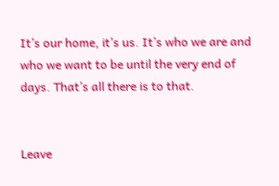It’s our home, it’s us. It’s who we are and who we want to be until the very end of days. That’s all there is to that.


Leave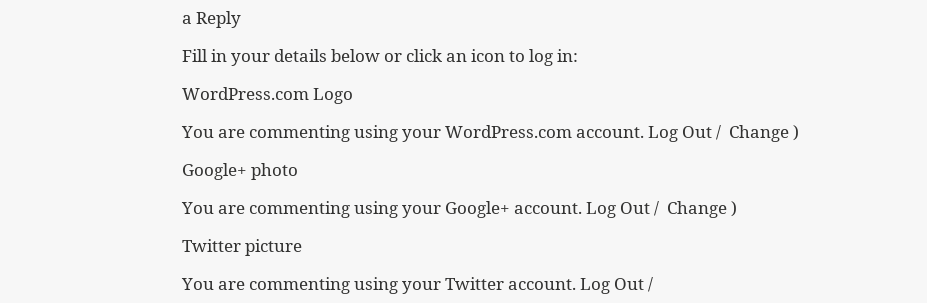a Reply

Fill in your details below or click an icon to log in:

WordPress.com Logo

You are commenting using your WordPress.com account. Log Out /  Change )

Google+ photo

You are commenting using your Google+ account. Log Out /  Change )

Twitter picture

You are commenting using your Twitter account. Log Out /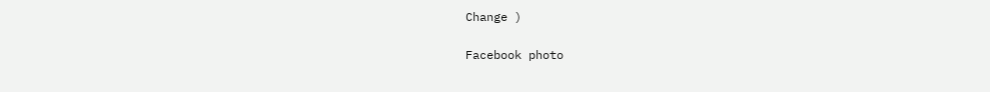Change )

Facebook photo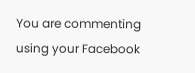You are commenting using your Facebook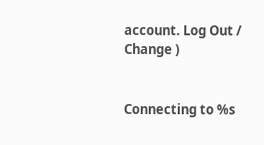account. Log Out /  Change )


Connecting to %s